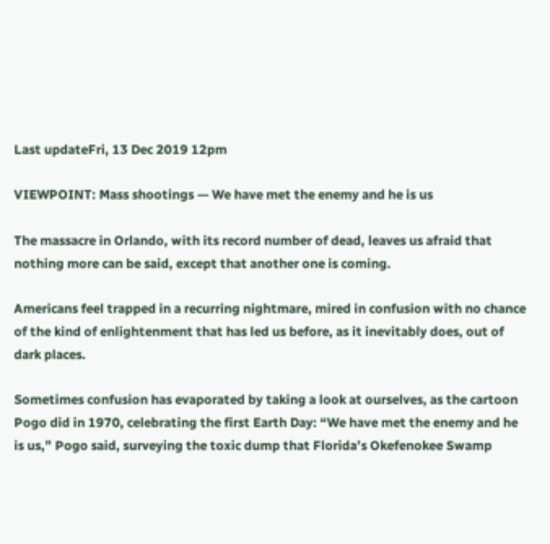Last updateFri, 13 Dec 2019 12pm

VIEWPOINT: Mass shootings — We have met the enemy and he is us

The massacre in Orlando, with its record number of dead, leaves us afraid that nothing more can be said, except that another one is coming.

Americans feel trapped in a recurring nightmare, mired in confusion with no chance of the kind of enlightenment that has led us before, as it inevitably does, out of dark places.

Sometimes confusion has evaporated by taking a look at ourselves, as the cartoon Pogo did in 1970, celebrating the first Earth Day: “We have met the enemy and he is us,” Pogo said, surveying the toxic dump that Florida’s Okefenokee Swamp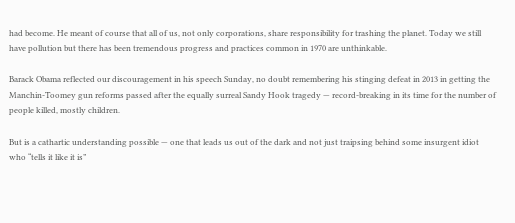had become. He meant of course that all of us, not only corporations, share responsibility for trashing the planet. Today we still have pollution but there has been tremendous progress and practices common in 1970 are unthinkable.

Barack Obama reflected our discouragement in his speech Sunday, no doubt remembering his stinging defeat in 2013 in getting the Manchin-Toomey gun reforms passed after the equally surreal Sandy Hook tragedy — record-breaking in its time for the number of people killed, mostly children.

But is a cathartic understanding possible — one that leads us out of the dark and not just traipsing behind some insurgent idiot who “tells it like it is”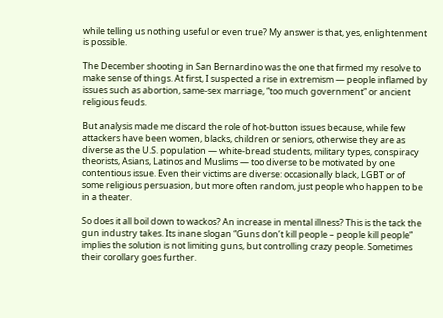while telling us nothing useful or even true? My answer is that, yes, enlightenment is possible.

The December shooting in San Bernardino was the one that firmed my resolve to make sense of things. At first, I suspected a rise in extremism — people inflamed by issues such as abortion, same-sex marriage, “too much government” or ancient religious feuds.

But analysis made me discard the role of hot-button issues because, while few attackers have been women, blacks, children or seniors, otherwise they are as diverse as the U.S. population — white-bread students, military types, conspiracy theorists, Asians, Latinos and Muslims — too diverse to be motivated by one contentious issue. Even their victims are diverse: occasionally black, LGBT or of some religious persuasion, but more often random, just people who happen to be in a theater.

So does it all boil down to wackos? An increase in mental illness? This is the tack the gun industry takes. Its inane slogan “Guns don’t kill people – people kill people” implies the solution is not limiting guns, but controlling crazy people. Sometimes their corollary goes further.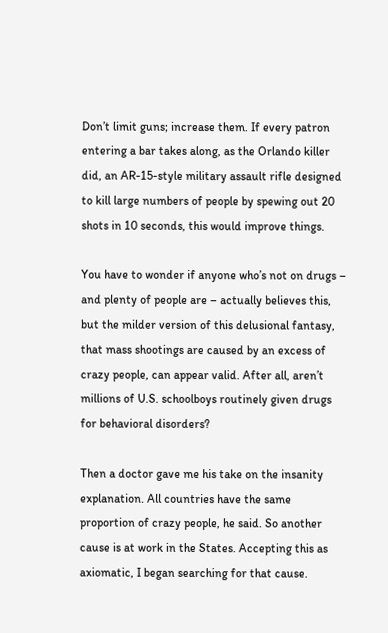Don’t limit guns; increase them. If every patron entering a bar takes along, as the Orlando killer did, an AR-15-style military assault rifle designed to kill large numbers of people by spewing out 20 shots in 10 seconds, this would improve things.

You have to wonder if anyone who’s not on drugs – and plenty of people are – actually believes this, but the milder version of this delusional fantasy, that mass shootings are caused by an excess of crazy people, can appear valid. After all, aren’t millions of U.S. schoolboys routinely given drugs for behavioral disorders?

Then a doctor gave me his take on the insanity explanation. All countries have the same proportion of crazy people, he said. So another cause is at work in the States. Accepting this as axiomatic, I began searching for that cause.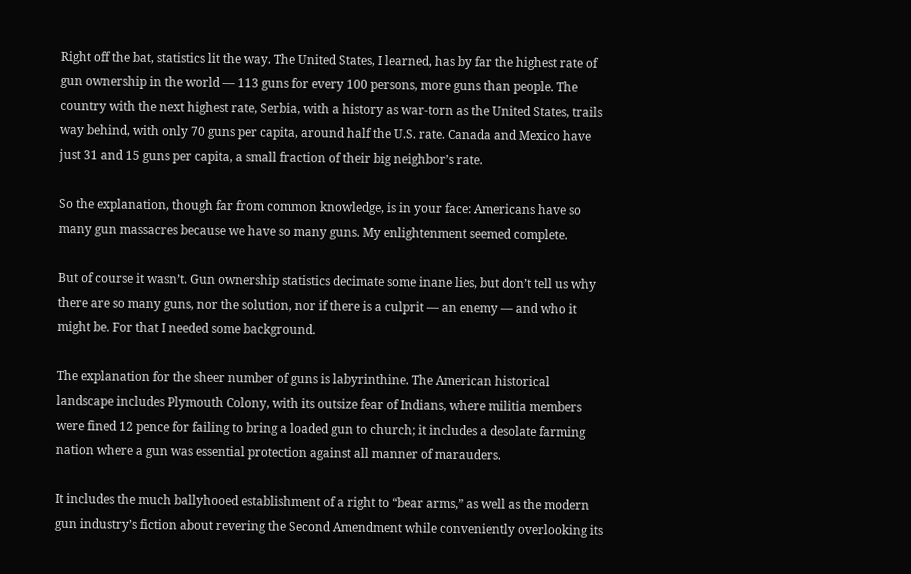Right off the bat, statistics lit the way. The United States, I learned, has by far the highest rate of gun ownership in the world — 113 guns for every 100 persons, more guns than people. The country with the next highest rate, Serbia, with a history as war-torn as the United States, trails way behind, with only 70 guns per capita, around half the U.S. rate. Canada and Mexico have just 31 and 15 guns per capita, a small fraction of their big neighbor’s rate.

So the explanation, though far from common knowledge, is in your face: Americans have so many gun massacres because we have so many guns. My enlightenment seemed complete.

But of course it wasn’t. Gun ownership statistics decimate some inane lies, but don’t tell us why there are so many guns, nor the solution, nor if there is a culprit — an enemy — and who it might be. For that I needed some background.

The explanation for the sheer number of guns is labyrinthine. The American historical landscape includes Plymouth Colony, with its outsize fear of Indians, where militia members were fined 12 pence for failing to bring a loaded gun to church; it includes a desolate farming nation where a gun was essential protection against all manner of marauders.

It includes the much ballyhooed establishment of a right to “bear arms,” as well as the modern gun industry’s fiction about revering the Second Amendment while conveniently overlooking its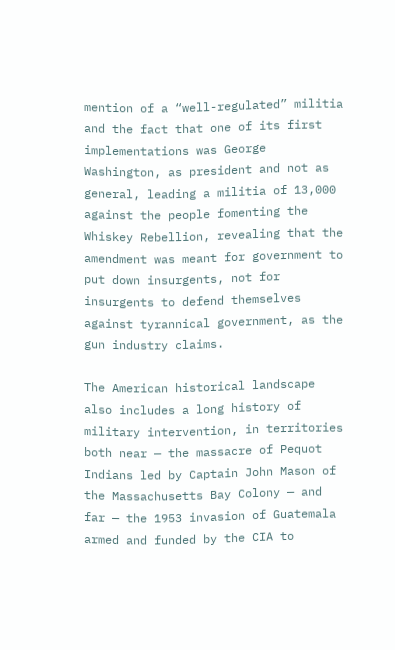mention of a “well-regulated” militia and the fact that one of its first implementations was George Washington, as president and not as general, leading a militia of 13,000 against the people fomenting the Whiskey Rebellion, revealing that the amendment was meant for government to put down insurgents, not for insurgents to defend themselves against tyrannical government, as the gun industry claims.

The American historical landscape also includes a long history of military intervention, in territories both near — the massacre of Pequot Indians led by Captain John Mason of the Massachusetts Bay Colony — and far — the 1953 invasion of Guatemala armed and funded by the CIA to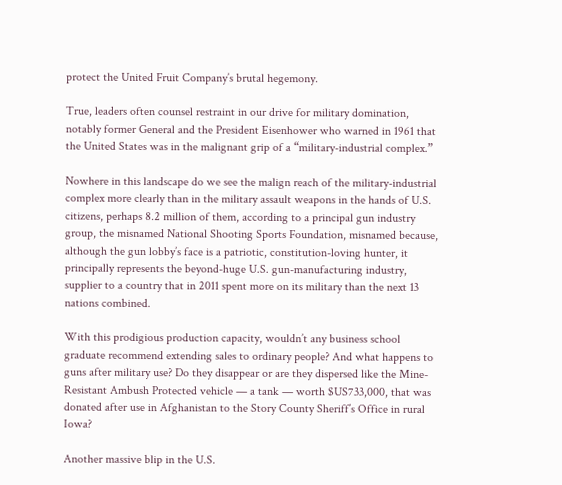protect the United Fruit Company’s brutal hegemony.

True, leaders often counsel restraint in our drive for military domination, notably former General and the President Eisenhower who warned in 1961 that the United States was in the malignant grip of a “military-industrial complex.”

Nowhere in this landscape do we see the malign reach of the military-industrial complex more clearly than in the military assault weapons in the hands of U.S. citizens, perhaps 8.2 million of them, according to a principal gun industry group, the misnamed National Shooting Sports Foundation, misnamed because, although the gun lobby’s face is a patriotic, constitution-loving hunter, it principally represents the beyond-huge U.S. gun-manufacturing industry, supplier to a country that in 2011 spent more on its military than the next 13 nations combined.

With this prodigious production capacity, wouldn’t any business school graduate recommend extending sales to ordinary people? And what happens to guns after military use? Do they disappear or are they dispersed like the Mine-Resistant Ambush Protected vehicle — a tank — worth $US733,000, that was donated after use in Afghanistan to the Story County Sheriff’s Office in rural Iowa?

Another massive blip in the U.S.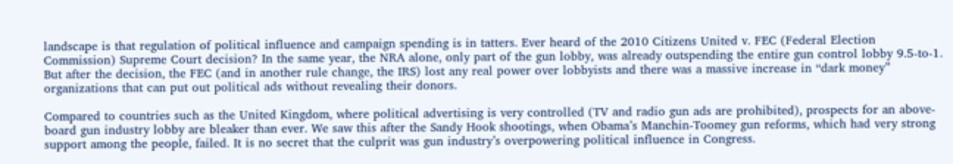landscape is that regulation of political influence and campaign spending is in tatters. Ever heard of the 2010 Citizens United v. FEC (Federal Election Commission) Supreme Court decision? In the same year, the NRA alone, only part of the gun lobby, was already outspending the entire gun control lobby 9.5-to-1. But after the decision, the FEC (and in another rule change, the IRS) lost any real power over lobbyists and there was a massive increase in “dark money” organizations that can put out political ads without revealing their donors.

Compared to countries such as the United Kingdom, where political advertising is very controlled (TV and radio gun ads are prohibited), prospects for an above-board gun industry lobby are bleaker than ever. We saw this after the Sandy Hook shootings, when Obama’s Manchin-Toomey gun reforms, which had very strong support among the people, failed. It is no secret that the culprit was gun industry’s overpowering political influence in Congress.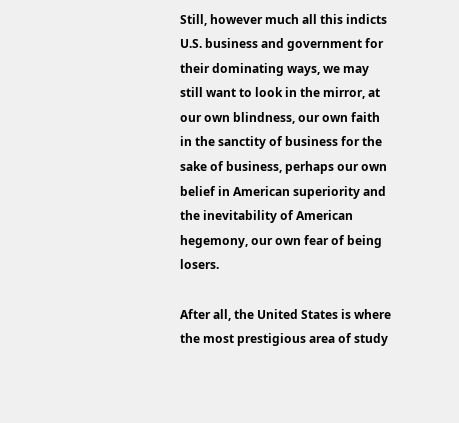Still, however much all this indicts U.S. business and government for their dominating ways, we may still want to look in the mirror, at our own blindness, our own faith in the sanctity of business for the sake of business, perhaps our own belief in American superiority and the inevitability of American hegemony, our own fear of being losers.

After all, the United States is where the most prestigious area of study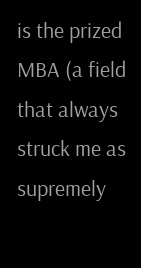is the prized MBA (a field that always struck me as supremely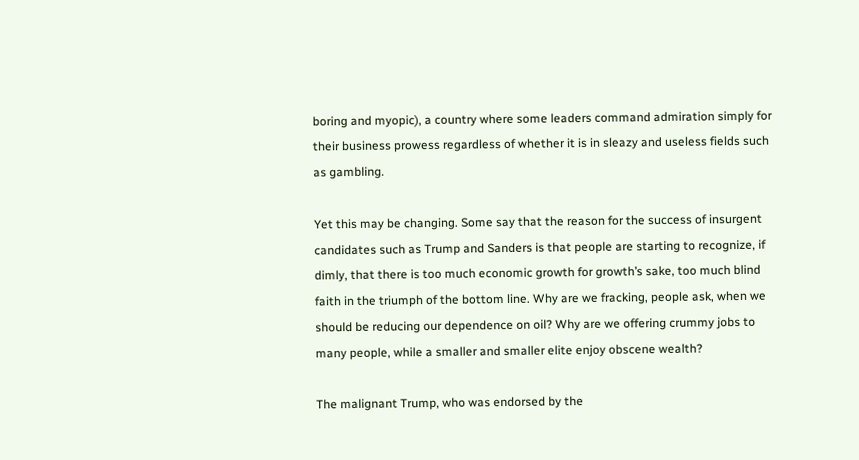boring and myopic), a country where some leaders command admiration simply for their business prowess regardless of whether it is in sleazy and useless fields such as gambling.

Yet this may be changing. Some say that the reason for the success of insurgent candidates such as Trump and Sanders is that people are starting to recognize, if dimly, that there is too much economic growth for growth’s sake, too much blind faith in the triumph of the bottom line. Why are we fracking, people ask, when we should be reducing our dependence on oil? Why are we offering crummy jobs to many people, while a smaller and smaller elite enjoy obscene wealth?

The malignant Trump, who was endorsed by the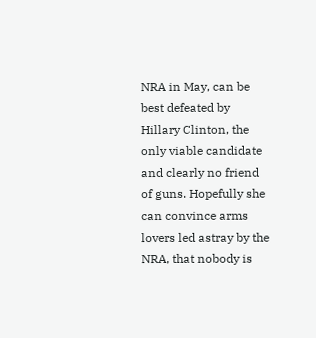NRA in May, can be best defeated by Hillary Clinton, the only viable candidate and clearly no friend of guns. Hopefully she can convince arms lovers led astray by the NRA, that nobody is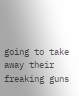going to take away their freaking guns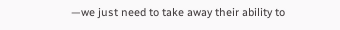—we just need to take away their ability to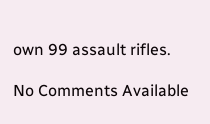own 99 assault rifles.

No Comments Available